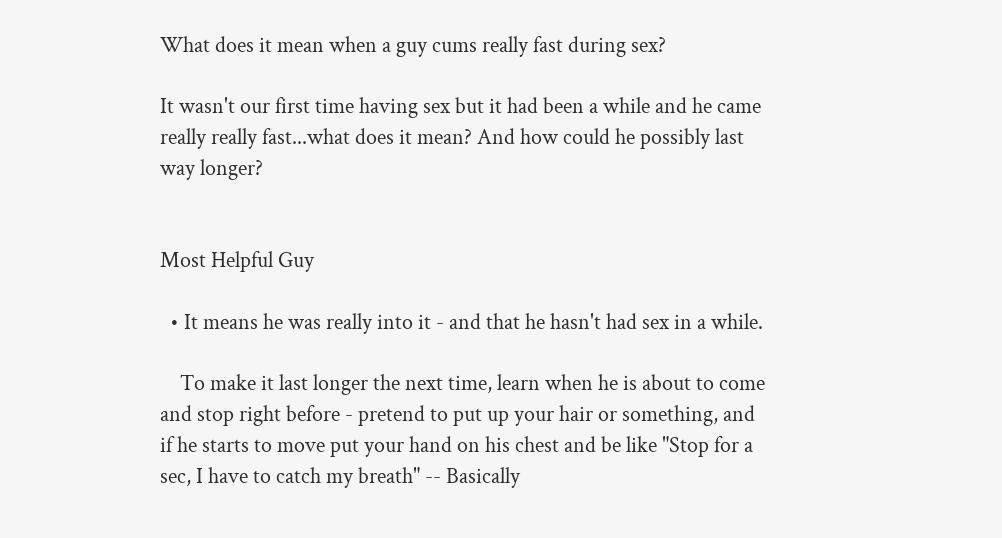What does it mean when a guy cums really fast during sex?

It wasn't our first time having sex but it had been a while and he came really really fast...what does it mean? And how could he possibly last way longer?


Most Helpful Guy

  • It means he was really into it - and that he hasn't had sex in a while.

    To make it last longer the next time, learn when he is about to come and stop right before - pretend to put up your hair or something, and if he starts to move put your hand on his chest and be like "Stop for a sec, I have to catch my breath" -- Basically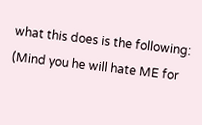what this does is the following: (Mind you he will hate ME for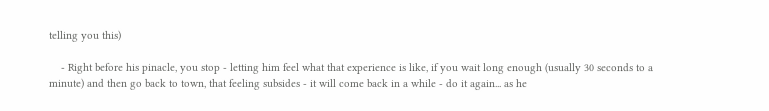telling you this)

    - Right before his pinacle, you stop - letting him feel what that experience is like, if you wait long enough (usually 30 seconds to a minute) and then go back to town, that feeling subsides - it will come back in a while - do it again... as he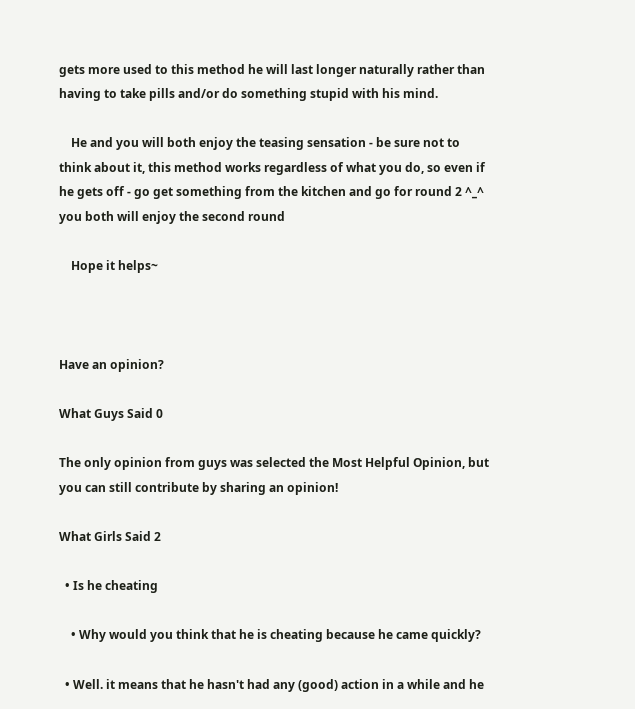gets more used to this method he will last longer naturally rather than having to take pills and/or do something stupid with his mind.

    He and you will both enjoy the teasing sensation - be sure not to think about it, this method works regardless of what you do, so even if he gets off - go get something from the kitchen and go for round 2 ^_^ you both will enjoy the second round

    Hope it helps~



Have an opinion?

What Guys Said 0

The only opinion from guys was selected the Most Helpful Opinion, but you can still contribute by sharing an opinion!

What Girls Said 2

  • Is he cheating

    • Why would you think that he is cheating because he came quickly?

  • Well. it means that he hasn't had any (good) action in a while and he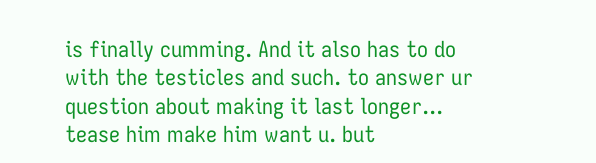is finally cumming. And it also has to do with the testicles and such. to answer ur question about making it last longer... tease him make him want u. but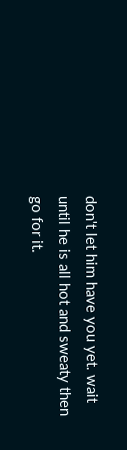don't let him have you yet. wait until he is all hot and sweaty then go for it.